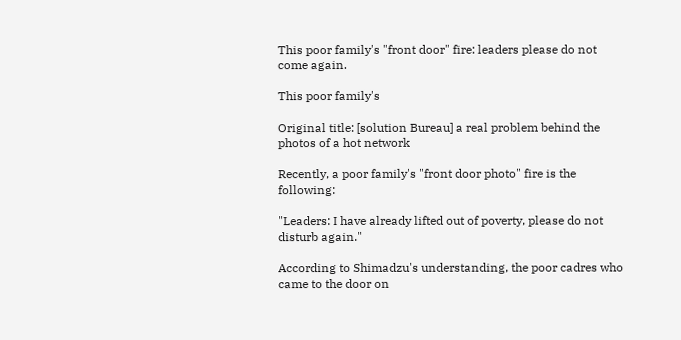This poor family's "front door" fire: leaders please do not come again.

This poor family's

Original title: [solution Bureau] a real problem behind the photos of a hot network

Recently, a poor family's "front door photo" fire is the following:

"Leaders: I have already lifted out of poverty, please do not disturb again."

According to Shimadzu's understanding, the poor cadres who came to the door on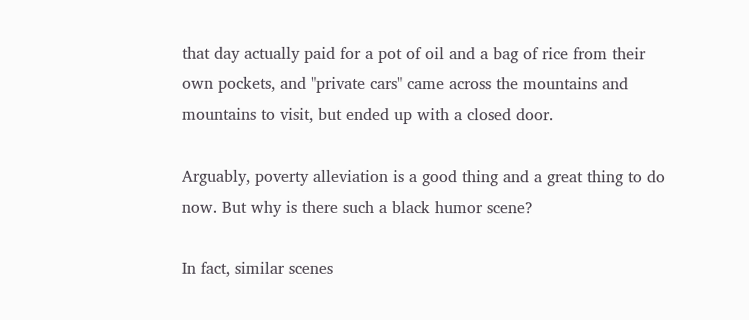that day actually paid for a pot of oil and a bag of rice from their own pockets, and "private cars" came across the mountains and mountains to visit, but ended up with a closed door.

Arguably, poverty alleviation is a good thing and a great thing to do now. But why is there such a black humor scene?

In fact, similar scenes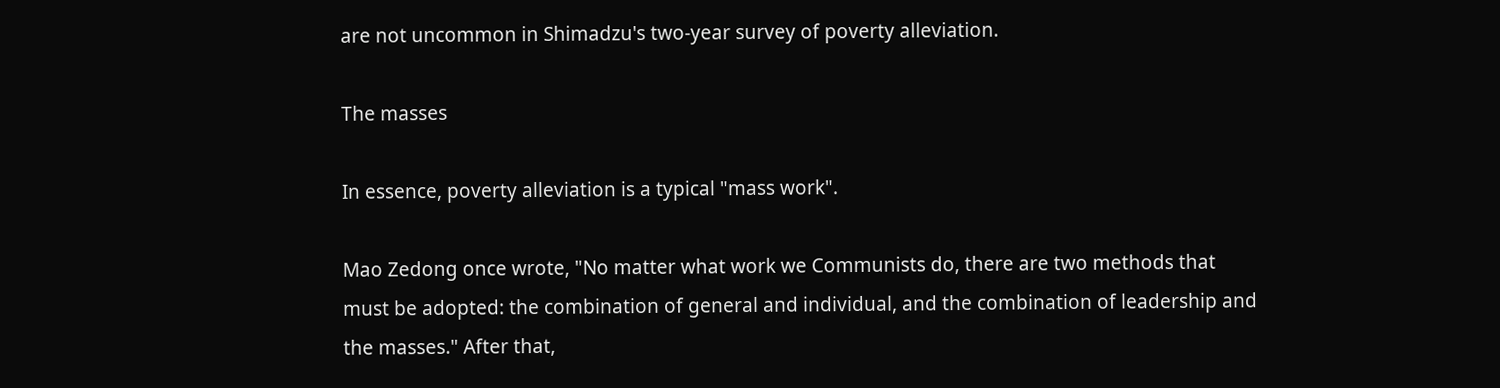are not uncommon in Shimadzu's two-year survey of poverty alleviation.

The masses

In essence, poverty alleviation is a typical "mass work".

Mao Zedong once wrote, "No matter what work we Communists do, there are two methods that must be adopted: the combination of general and individual, and the combination of leadership and the masses." After that,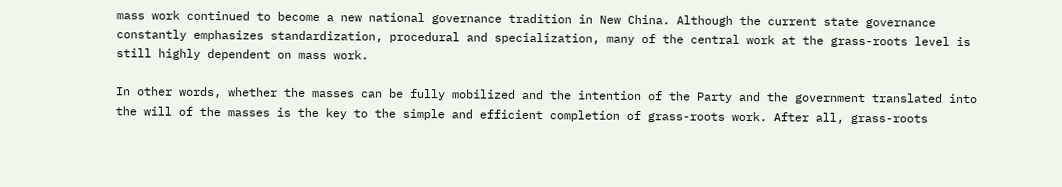mass work continued to become a new national governance tradition in New China. Although the current state governance constantly emphasizes standardization, procedural and specialization, many of the central work at the grass-roots level is still highly dependent on mass work.

In other words, whether the masses can be fully mobilized and the intention of the Party and the government translated into the will of the masses is the key to the simple and efficient completion of grass-roots work. After all, grass-roots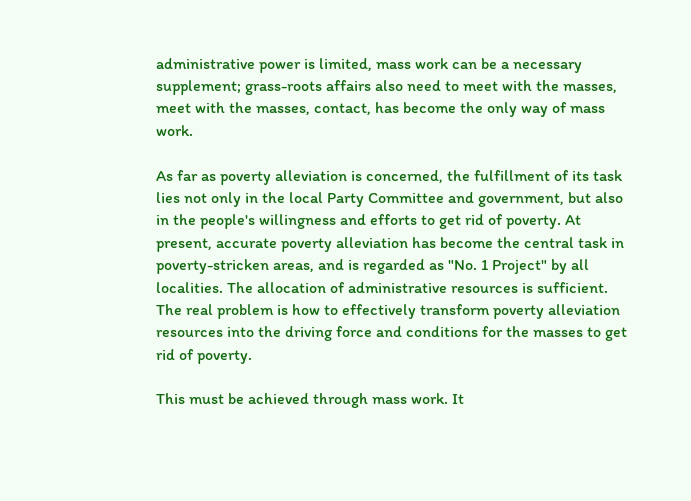administrative power is limited, mass work can be a necessary supplement; grass-roots affairs also need to meet with the masses, meet with the masses, contact, has become the only way of mass work.

As far as poverty alleviation is concerned, the fulfillment of its task lies not only in the local Party Committee and government, but also in the people's willingness and efforts to get rid of poverty. At present, accurate poverty alleviation has become the central task in poverty-stricken areas, and is regarded as "No. 1 Project" by all localities. The allocation of administrative resources is sufficient. The real problem is how to effectively transform poverty alleviation resources into the driving force and conditions for the masses to get rid of poverty.

This must be achieved through mass work. It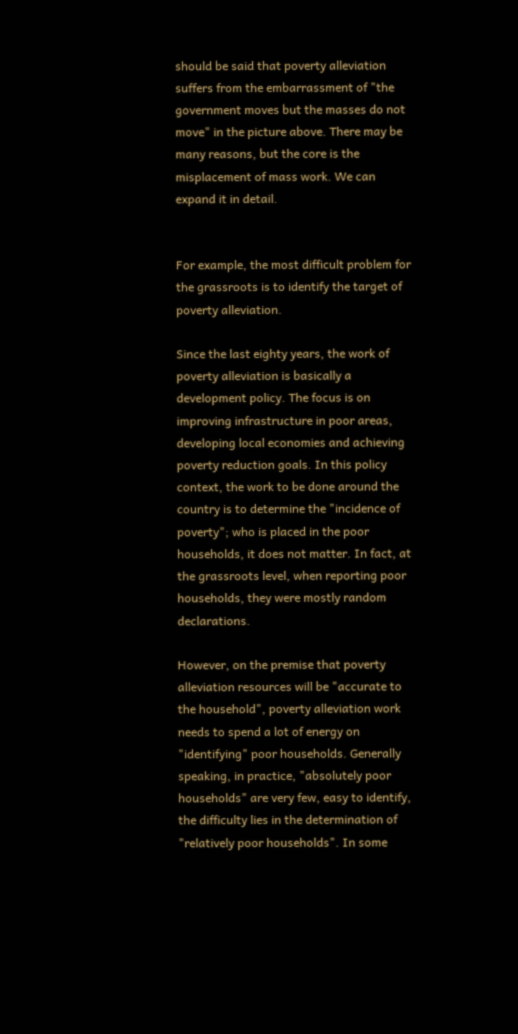should be said that poverty alleviation suffers from the embarrassment of "the government moves but the masses do not move" in the picture above. There may be many reasons, but the core is the misplacement of mass work. We can expand it in detail.


For example, the most difficult problem for the grassroots is to identify the target of poverty alleviation.

Since the last eighty years, the work of poverty alleviation is basically a development policy. The focus is on improving infrastructure in poor areas, developing local economies and achieving poverty reduction goals. In this policy context, the work to be done around the country is to determine the "incidence of poverty"; who is placed in the poor households, it does not matter. In fact, at the grassroots level, when reporting poor households, they were mostly random declarations.

However, on the premise that poverty alleviation resources will be "accurate to the household", poverty alleviation work needs to spend a lot of energy on "identifying" poor households. Generally speaking, in practice, "absolutely poor households" are very few, easy to identify, the difficulty lies in the determination of "relatively poor households". In some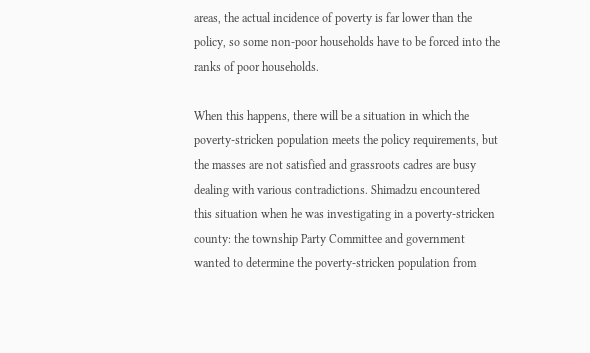areas, the actual incidence of poverty is far lower than the policy, so some non-poor households have to be forced into the ranks of poor households.

When this happens, there will be a situation in which the poverty-stricken population meets the policy requirements, but the masses are not satisfied and grassroots cadres are busy dealing with various contradictions. Shimadzu encountered this situation when he was investigating in a poverty-stricken county: the township Party Committee and government wanted to determine the poverty-stricken population from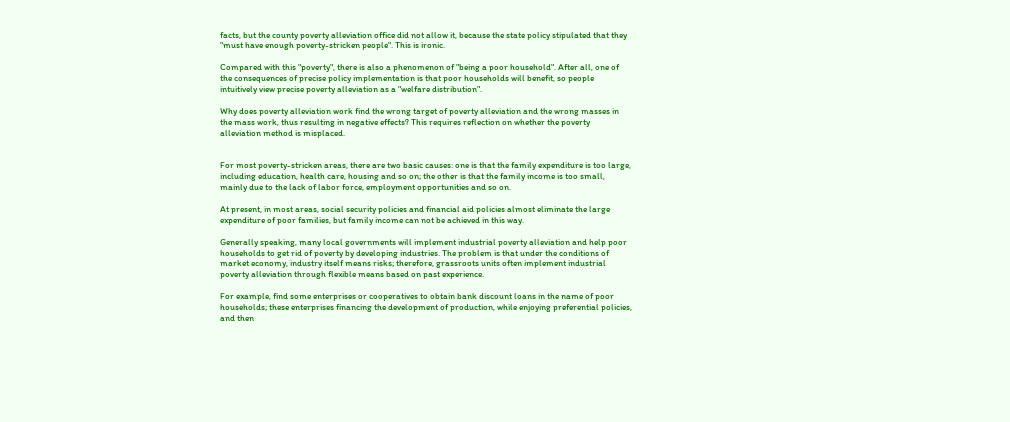facts, but the county poverty alleviation office did not allow it, because the state policy stipulated that they "must have enough poverty-stricken people". This is ironic.

Compared with this "poverty", there is also a phenomenon of "being a poor household". After all, one of the consequences of precise policy implementation is that poor households will benefit, so people intuitively view precise poverty alleviation as a "welfare distribution".

Why does poverty alleviation work find the wrong target of poverty alleviation and the wrong masses in the mass work, thus resulting in negative effects? This requires reflection on whether the poverty alleviation method is misplaced.


For most poverty-stricken areas, there are two basic causes: one is that the family expenditure is too large, including education, health care, housing and so on; the other is that the family income is too small, mainly due to the lack of labor force, employment opportunities and so on.

At present, in most areas, social security policies and financial aid policies almost eliminate the large expenditure of poor families, but family income can not be achieved in this way.

Generally speaking, many local governments will implement industrial poverty alleviation and help poor households to get rid of poverty by developing industries. The problem is that under the conditions of market economy, industry itself means risks; therefore, grassroots units often implement industrial poverty alleviation through flexible means based on past experience.

For example, find some enterprises or cooperatives to obtain bank discount loans in the name of poor households; these enterprises financing the development of production, while enjoying preferential policies, and then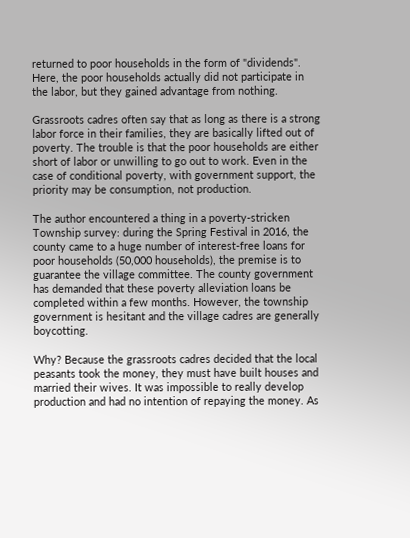returned to poor households in the form of "dividends". Here, the poor households actually did not participate in the labor, but they gained advantage from nothing.

Grassroots cadres often say that as long as there is a strong labor force in their families, they are basically lifted out of poverty. The trouble is that the poor households are either short of labor or unwilling to go out to work. Even in the case of conditional poverty, with government support, the priority may be consumption, not production.

The author encountered a thing in a poverty-stricken Township survey: during the Spring Festival in 2016, the county came to a huge number of interest-free loans for poor households (50,000 households), the premise is to guarantee the village committee. The county government has demanded that these poverty alleviation loans be completed within a few months. However, the township government is hesitant and the village cadres are generally boycotting.

Why? Because the grassroots cadres decided that the local peasants took the money, they must have built houses and married their wives. It was impossible to really develop production and had no intention of repaying the money. As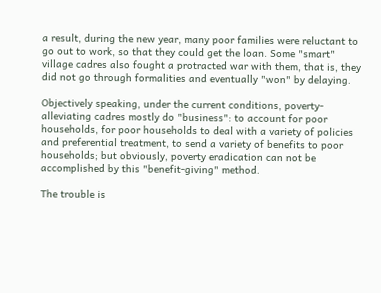a result, during the new year, many poor families were reluctant to go out to work, so that they could get the loan. Some "smart" village cadres also fought a protracted war with them, that is, they did not go through formalities and eventually "won" by delaying.

Objectively speaking, under the current conditions, poverty-alleviating cadres mostly do "business": to account for poor households, for poor households to deal with a variety of policies and preferential treatment, to send a variety of benefits to poor households; but obviously, poverty eradication can not be accomplished by this "benefit-giving" method.

The trouble is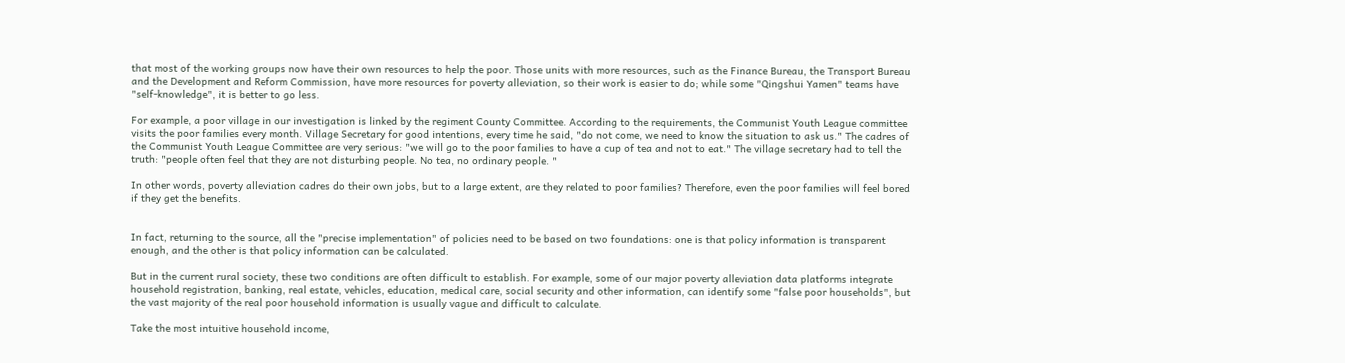that most of the working groups now have their own resources to help the poor. Those units with more resources, such as the Finance Bureau, the Transport Bureau and the Development and Reform Commission, have more resources for poverty alleviation, so their work is easier to do; while some "Qingshui Yamen" teams have "self-knowledge", it is better to go less.

For example, a poor village in our investigation is linked by the regiment County Committee. According to the requirements, the Communist Youth League committee visits the poor families every month. Village Secretary for good intentions, every time he said, "do not come, we need to know the situation to ask us." The cadres of the Communist Youth League Committee are very serious: "we will go to the poor families to have a cup of tea and not to eat." The village secretary had to tell the truth: "people often feel that they are not disturbing people. No tea, no ordinary people. "

In other words, poverty alleviation cadres do their own jobs, but to a large extent, are they related to poor families? Therefore, even the poor families will feel bored if they get the benefits.


In fact, returning to the source, all the "precise implementation" of policies need to be based on two foundations: one is that policy information is transparent enough, and the other is that policy information can be calculated.

But in the current rural society, these two conditions are often difficult to establish. For example, some of our major poverty alleviation data platforms integrate household registration, banking, real estate, vehicles, education, medical care, social security and other information, can identify some "false poor households", but the vast majority of the real poor household information is usually vague and difficult to calculate.

Take the most intuitive household income,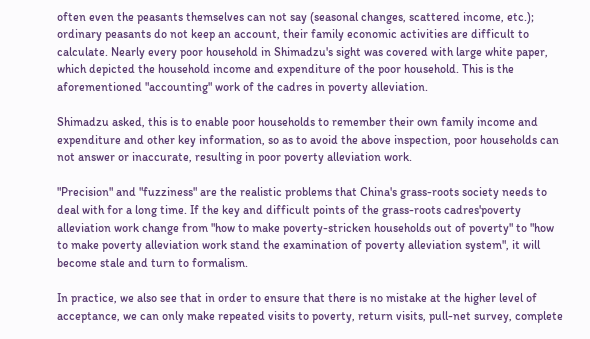often even the peasants themselves can not say (seasonal changes, scattered income, etc.); ordinary peasants do not keep an account, their family economic activities are difficult to calculate. Nearly every poor household in Shimadzu's sight was covered with large white paper, which depicted the household income and expenditure of the poor household. This is the aforementioned "accounting" work of the cadres in poverty alleviation.

Shimadzu asked, this is to enable poor households to remember their own family income and expenditure and other key information, so as to avoid the above inspection, poor households can not answer or inaccurate, resulting in poor poverty alleviation work.

"Precision" and "fuzziness" are the realistic problems that China's grass-roots society needs to deal with for a long time. If the key and difficult points of the grass-roots cadres'poverty alleviation work change from "how to make poverty-stricken households out of poverty" to "how to make poverty alleviation work stand the examination of poverty alleviation system", it will become stale and turn to formalism.

In practice, we also see that in order to ensure that there is no mistake at the higher level of acceptance, we can only make repeated visits to poverty, return visits, pull-net survey, complete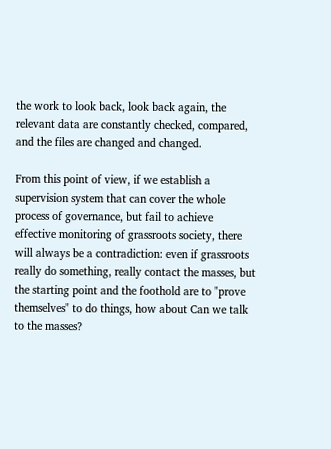the work to look back, look back again, the relevant data are constantly checked, compared, and the files are changed and changed.

From this point of view, if we establish a supervision system that can cover the whole process of governance, but fail to achieve effective monitoring of grassroots society, there will always be a contradiction: even if grassroots really do something, really contact the masses, but the starting point and the foothold are to "prove themselves" to do things, how about Can we talk to the masses?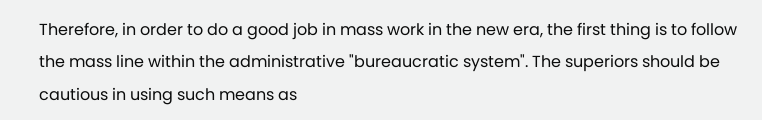Therefore, in order to do a good job in mass work in the new era, the first thing is to follow the mass line within the administrative "bureaucratic system". The superiors should be cautious in using such means as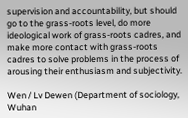supervision and accountability, but should go to the grass-roots level, do more ideological work of grass-roots cadres, and make more contact with grass-roots cadres to solve problems in the process of arousing their enthusiasm and subjectivity.

Wen / Lv Dewen (Department of sociology, Wuhan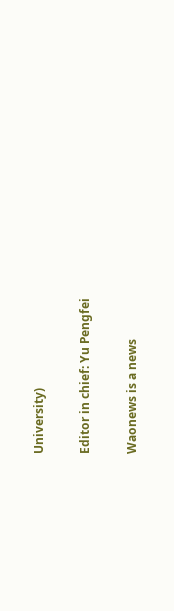University)

Editor in chief: Yu Pengfei

Waonews is a news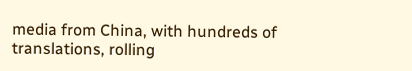media from China, with hundreds of translations, rolling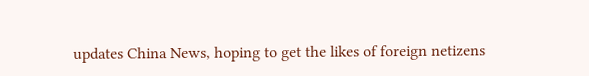updates China News, hoping to get the likes of foreign netizens